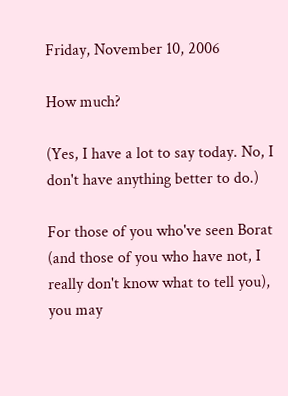Friday, November 10, 2006

How much?

(Yes, I have a lot to say today. No, I don't have anything better to do.)

For those of you who've seen Borat (and those of you who have not, I really don't know what to tell you), you may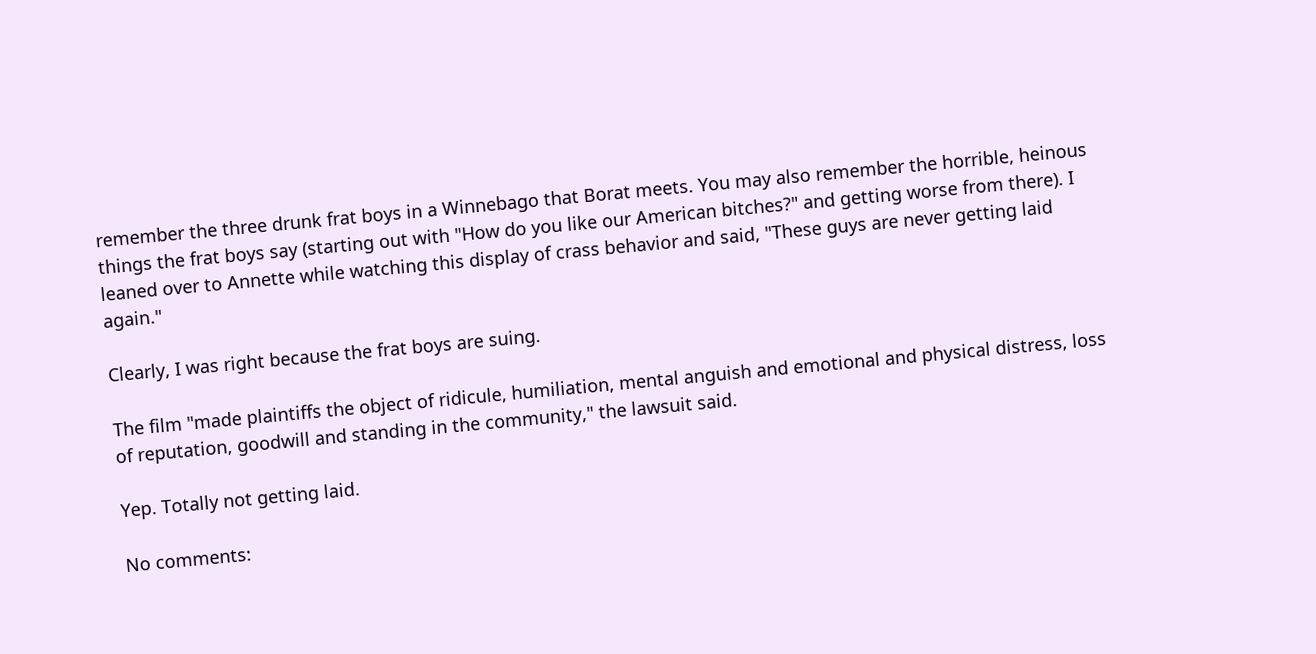remember the three drunk frat boys in a Winnebago that Borat meets. You may also remember the horrible, heinous things the frat boys say (starting out with "How do you like our American bitches?" and getting worse from there). I leaned over to Annette while watching this display of crass behavior and said, "These guys are never getting laid again."

Clearly, I was right because the frat boys are suing.

The film "made plaintiffs the object of ridicule, humiliation, mental anguish and emotional and physical distress, loss of reputation, goodwill and standing in the community," the lawsuit said.

Yep. Totally not getting laid.

No comments: